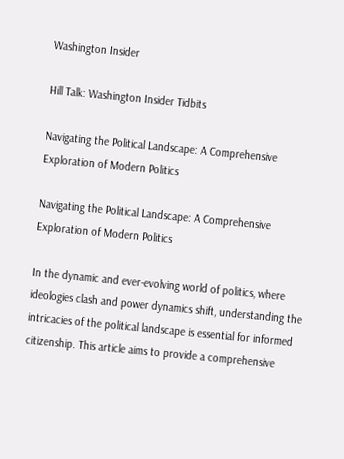Washington Insider

Hill Talk: Washington Insider Tidbits

Navigating the Political Landscape: A Comprehensive Exploration of Modern Politics

Navigating the Political Landscape: A Comprehensive Exploration of Modern Politics

In the dynamic and ever-evolving world of politics, where ideologies clash and power dynamics shift, understanding the intricacies of the political landscape is essential for informed citizenship. This article aims to provide a comprehensive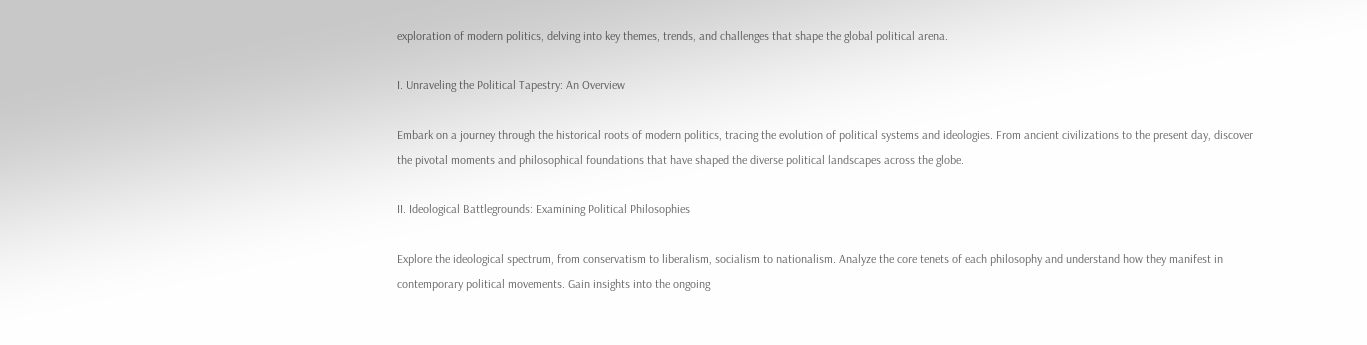exploration of modern politics, delving into key themes, trends, and challenges that shape the global political arena.

I. Unraveling the Political Tapestry: An Overview

Embark on a journey through the historical roots of modern politics, tracing the evolution of political systems and ideologies. From ancient civilizations to the present day, discover the pivotal moments and philosophical foundations that have shaped the diverse political landscapes across the globe.

II. Ideological Battlegrounds: Examining Political Philosophies

Explore the ideological spectrum, from conservatism to liberalism, socialism to nationalism. Analyze the core tenets of each philosophy and understand how they manifest in contemporary political movements. Gain insights into the ongoing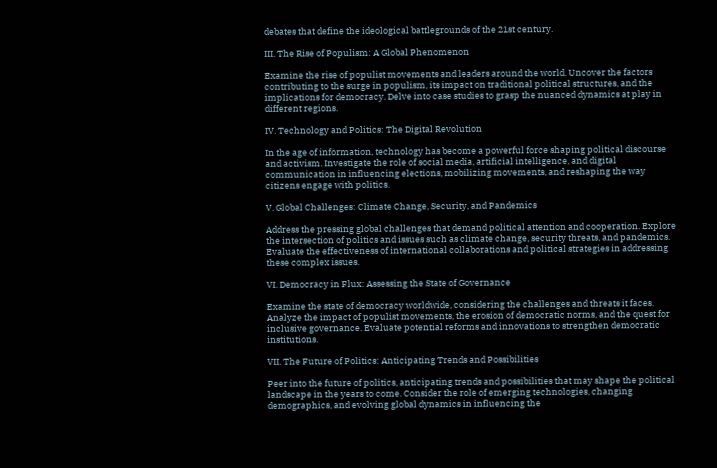debates that define the ideological battlegrounds of the 21st century.

III. The Rise of Populism: A Global Phenomenon

Examine the rise of populist movements and leaders around the world. Uncover the factors contributing to the surge in populism, its impact on traditional political structures, and the implications for democracy. Delve into case studies to grasp the nuanced dynamics at play in different regions.

IV. Technology and Politics: The Digital Revolution

In the age of information, technology has become a powerful force shaping political discourse and activism. Investigate the role of social media, artificial intelligence, and digital communication in influencing elections, mobilizing movements, and reshaping the way citizens engage with politics.

V. Global Challenges: Climate Change, Security, and Pandemics

Address the pressing global challenges that demand political attention and cooperation. Explore the intersection of politics and issues such as climate change, security threats, and pandemics. Evaluate the effectiveness of international collaborations and political strategies in addressing these complex issues.

VI. Democracy in Flux: Assessing the State of Governance

Examine the state of democracy worldwide, considering the challenges and threats it faces. Analyze the impact of populist movements, the erosion of democratic norms, and the quest for inclusive governance. Evaluate potential reforms and innovations to strengthen democratic institutions.

VII. The Future of Politics: Anticipating Trends and Possibilities

Peer into the future of politics, anticipating trends and possibilities that may shape the political landscape in the years to come. Consider the role of emerging technologies, changing demographics, and evolving global dynamics in influencing the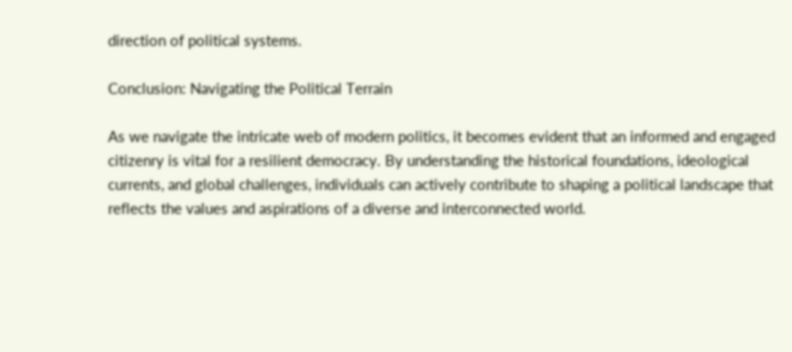direction of political systems.

Conclusion: Navigating the Political Terrain

As we navigate the intricate web of modern politics, it becomes evident that an informed and engaged citizenry is vital for a resilient democracy. By understanding the historical foundations, ideological currents, and global challenges, individuals can actively contribute to shaping a political landscape that reflects the values and aspirations of a diverse and interconnected world.